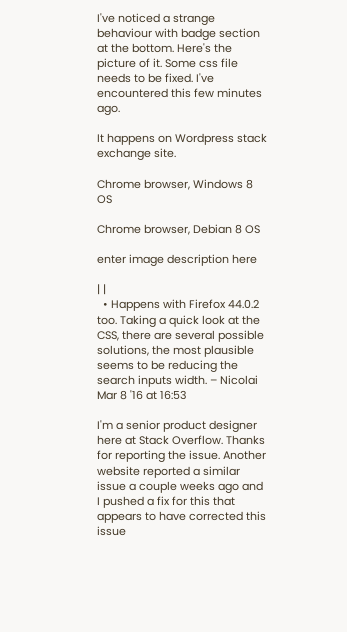I've noticed a strange behaviour with badge section at the bottom. Here's the picture of it. Some css file needs to be fixed. I've encountered this few minutes ago.

It happens on Wordpress stack exchange site.

Chrome browser, Windows 8 OS

Chrome browser, Debian 8 OS

enter image description here

| |
  • Happens with Firefox 44.0.2 too. Taking a quick look at the CSS, there are several possible solutions, the most plausible seems to be reducing the search inputs width. – Nicolai Mar 8 '16 at 16:53

I'm a senior product designer here at Stack Overflow. Thanks for reporting the issue. Another website reported a similar issue a couple weeks ago and I pushed a fix for this that appears to have corrected this issue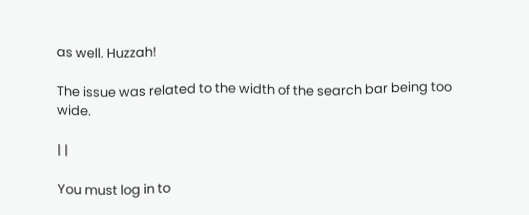as well. Huzzah!

The issue was related to the width of the search bar being too wide.

| |

You must log in to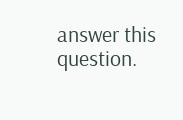answer this question.